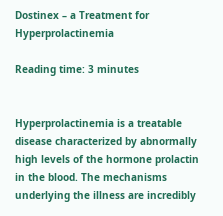Dostinex – a Treatment for Hyperprolactinemia

Reading time: 3 minutes


Hyperprolactinemia is a treatable disease characterized by abnormally high levels of the hormone prolactin in the blood. The mechanisms underlying the illness are incredibly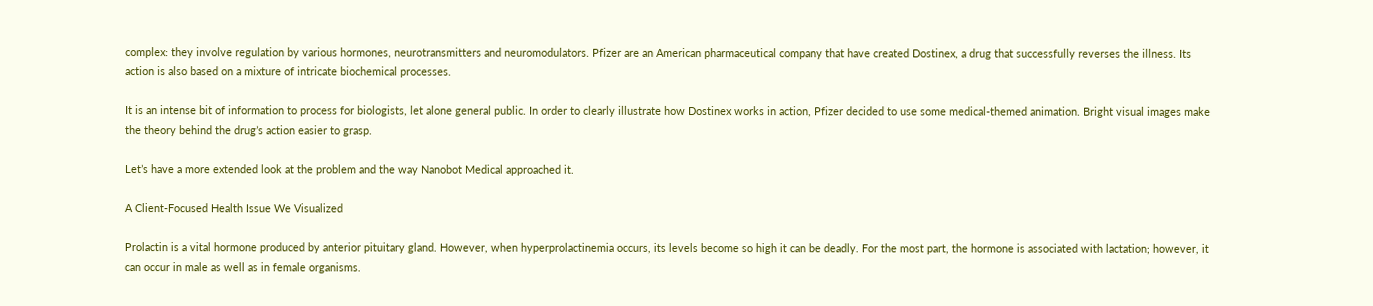complex: they involve regulation by various hormones, neurotransmitters and neuromodulators. Pfizer are an American pharmaceutical company that have created Dostinex, a drug that successfully reverses the illness. Its action is also based on a mixture of intricate biochemical processes.

It is an intense bit of information to process for biologists, let alone general public. In order to clearly illustrate how Dostinex works in action, Pfizer decided to use some medical-themed animation. Bright visual images make the theory behind the drug’s action easier to grasp.

Let’s have a more extended look at the problem and the way Nanobot Medical approached it.

A Client-Focused Health Issue We Visualized

Prolactin is a vital hormone produced by anterior pituitary gland. However, when hyperprolactinemia occurs, its levels become so high it can be deadly. For the most part, the hormone is associated with lactation; however, it can occur in male as well as in female organisms.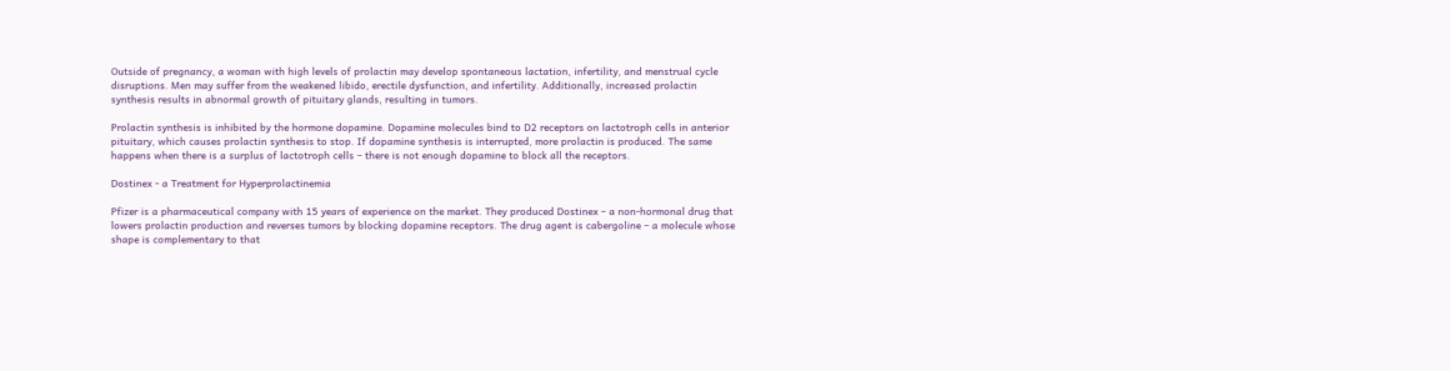Outside of pregnancy, a woman with high levels of prolactin may develop spontaneous lactation, infertility, and menstrual cycle disruptions. Men may suffer from the weakened libido, erectile dysfunction, and infertility. Additionally, increased prolactin synthesis results in abnormal growth of pituitary glands, resulting in tumors.

Prolactin synthesis is inhibited by the hormone dopamine. Dopamine molecules bind to D2 receptors on lactotroph cells in anterior pituitary, which causes prolactin synthesis to stop. If dopamine synthesis is interrupted, more prolactin is produced. The same happens when there is a surplus of lactotroph cells – there is not enough dopamine to block all the receptors.

Dostinex - a Treatment for Hyperprolactinemia

Pfizer is a pharmaceutical company with 15 years of experience on the market. They produced Dostinex – a non-hormonal drug that lowers prolactin production and reverses tumors by blocking dopamine receptors. The drug agent is cabergoline – a molecule whose shape is complementary to that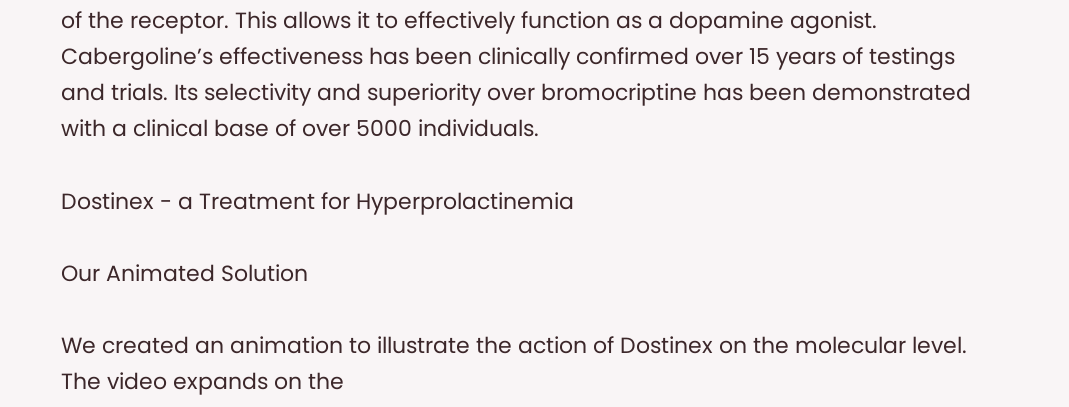of the receptor. This allows it to effectively function as a dopamine agonist. Cabergoline’s effectiveness has been clinically confirmed over 15 years of testings and trials. Its selectivity and superiority over bromocriptine has been demonstrated with a clinical base of over 5000 individuals.

Dostinex - a Treatment for Hyperprolactinemia

Our Animated Solution

We created an animation to illustrate the action of Dostinex on the molecular level. The video expands on the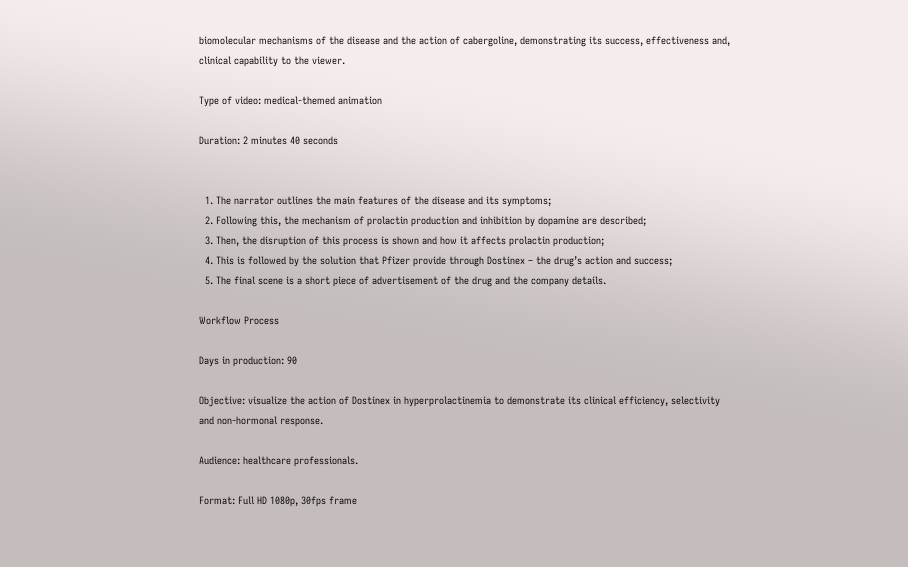biomolecular mechanisms of the disease and the action of cabergoline, demonstrating its success, effectiveness and, clinical capability to the viewer.

Type of video: medical-themed animation

Duration: 2 minutes 40 seconds


  1. The narrator outlines the main features of the disease and its symptoms;
  2. Following this, the mechanism of prolactin production and inhibition by dopamine are described;
  3. Then, the disruption of this process is shown and how it affects prolactin production;
  4. This is followed by the solution that Pfizer provide through Dostinex – the drug’s action and success;
  5. The final scene is a short piece of advertisement of the drug and the company details.

Workflow Process

Days in production: 90

Objective: visualize the action of Dostinex in hyperprolactinemia to demonstrate its clinical efficiency, selectivity and non-hormonal response.

Audience: healthcare professionals.

Format: Full HD 1080p, 30fps frame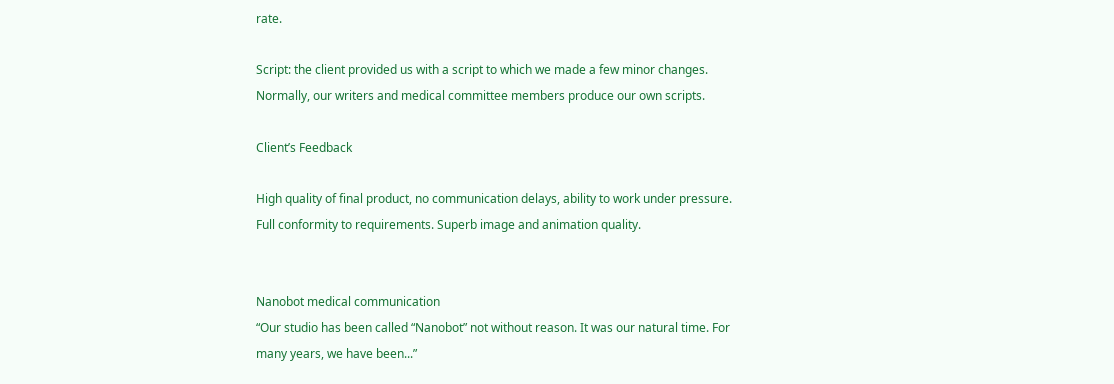rate.

Script: the client provided us with a script to which we made a few minor changes. Normally, our writers and medical committee members produce our own scripts.

Client’s Feedback

High quality of final product, no communication delays, ability to work under pressure. Full conformity to requirements. Superb image and animation quality.


Nanobot medical communication
“Our studio has been called “Nanobot” not without reason. It was our natural time. For many years, we have been...”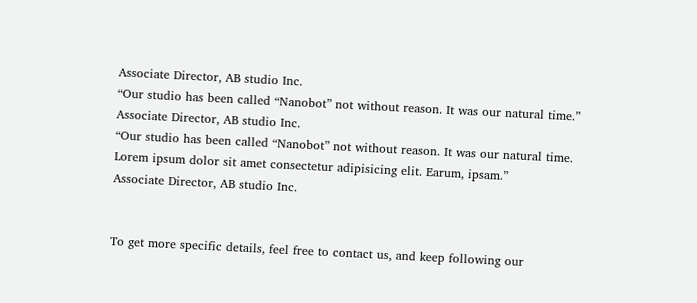Associate Director, AB studio Inc.
“Our studio has been called “Nanobot” not without reason. It was our natural time.”
Associate Director, AB studio Inc.
“Our studio has been called “Nanobot” not without reason. It was our natural time. Lorem ipsum dolor sit amet consectetur adipisicing elit. Earum, ipsam.”
Associate Director, AB studio Inc.


To get more specific details, feel free to contact us, and keep following our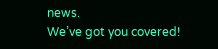news.
We’ve got you covered!